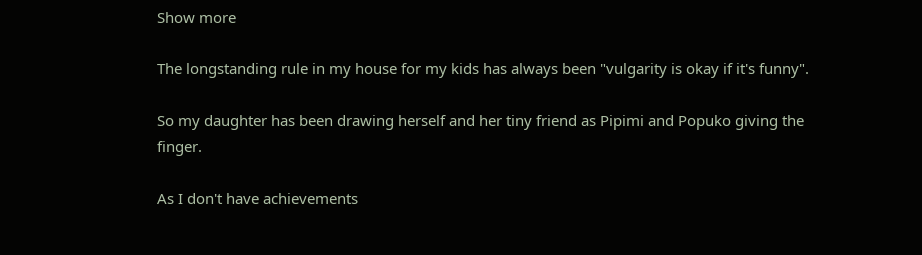Show more

The longstanding rule in my house for my kids has always been "vulgarity is okay if it's funny".

So my daughter has been drawing herself and her tiny friend as Pipimi and Popuko giving the finger.

As I don't have achievements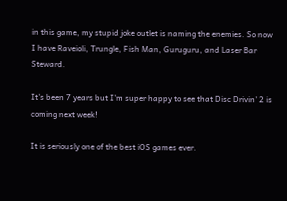in this game, my stupid joke outlet is naming the enemies. So now I have Raveioli, Trungle, Fish Man, Guruguru, and Laser Bar Steward.

It's been 7 years but I'm super happy to see that Disc Drivin' 2 is coming next week!

It is seriously one of the best iOS games ever.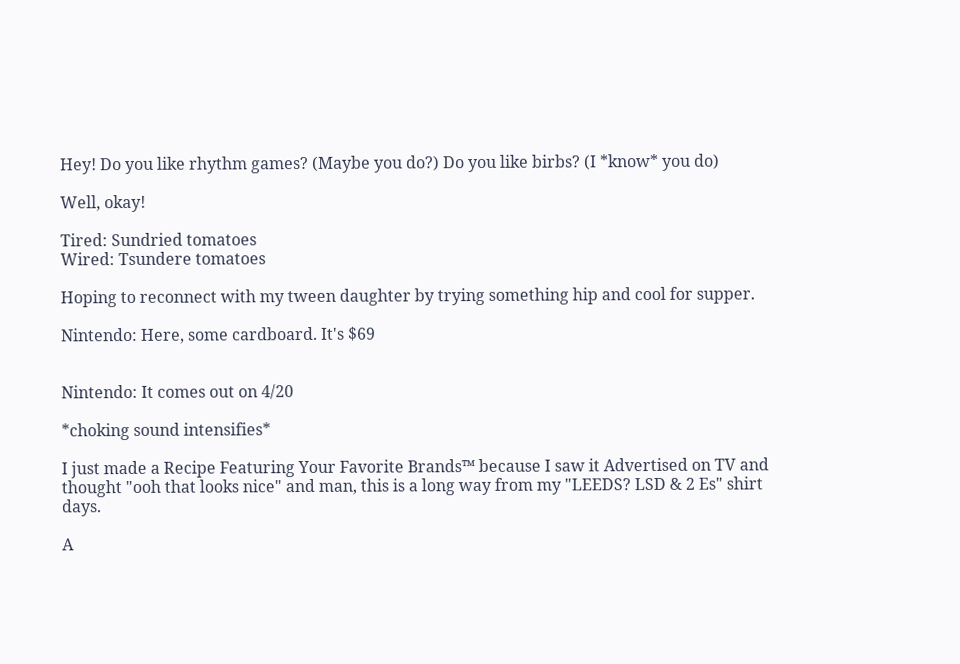Hey! Do you like rhythm games? (Maybe you do?) Do you like birbs? (I *know* you do)

Well, okay!

Tired: Sundried tomatoes
Wired: Tsundere tomatoes

Hoping to reconnect with my tween daughter by trying something hip and cool for supper.

Nintendo: Here, some cardboard. It's $69


Nintendo: It comes out on 4/20

*choking sound intensifies*

I just made a Recipe Featuring Your Favorite Brands™ because I saw it Advertised on TV and thought "ooh that looks nice" and man, this is a long way from my "LEEDS? LSD & 2 Es" shirt days.

A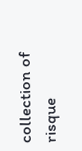collection of risque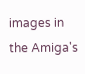images in the Amiga's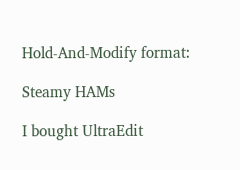Hold-And-Modify format:

Steamy HAMs

I bought UltraEdit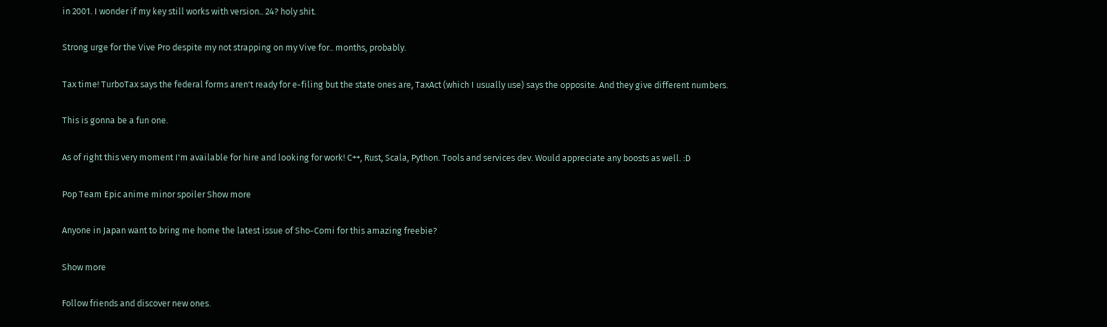in 2001. I wonder if my key still works with version.. 24? holy shit.

Strong urge for the Vive Pro despite my not strapping on my Vive for.. months, probably.

Tax time! TurboTax says the federal forms aren't ready for e-filing but the state ones are, TaxAct (which I usually use) says the opposite. And they give different numbers.

This is gonna be a fun one.

As of right this very moment I'm available for hire and looking for work! C++, Rust, Scala, Python. Tools and services dev. Would appreciate any boosts as well. :D

Pop Team Epic anime minor spoiler Show more

Anyone in Japan want to bring me home the latest issue of Sho-Comi for this amazing freebie?

Show more

Follow friends and discover new ones.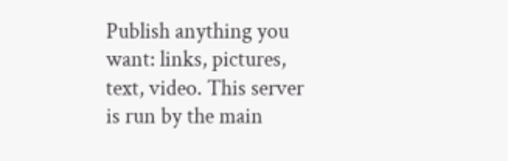Publish anything you want: links, pictures, text, video. This server is run by the main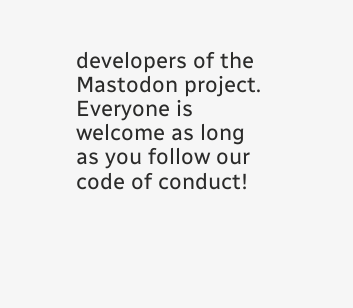developers of the Mastodon project. Everyone is welcome as long as you follow our code of conduct!